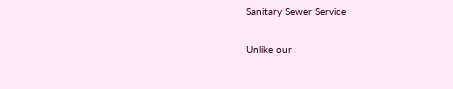Sanitary Sewer Service

Unlike our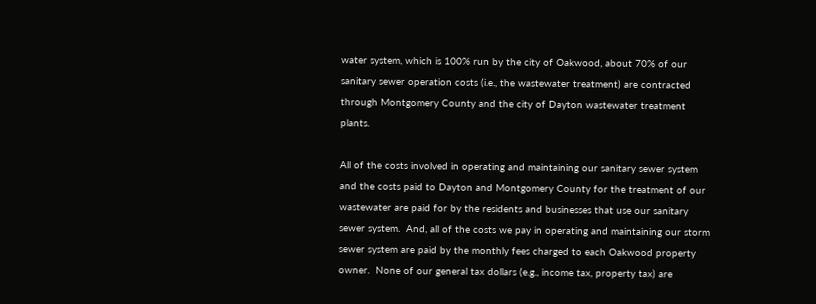water system, which is 100% run by the city of Oakwood, about 70% of our sanitary sewer operation costs (i.e., the wastewater treatment) are contracted through Montgomery County and the city of Dayton wastewater treatment plants.

All of the costs involved in operating and maintaining our sanitary sewer system and the costs paid to Dayton and Montgomery County for the treatment of our wastewater are paid for by the residents and businesses that use our sanitary sewer system.  And, all of the costs we pay in operating and maintaining our storm sewer system are paid by the monthly fees charged to each Oakwood property owner.  None of our general tax dollars (e.g., income tax, property tax) are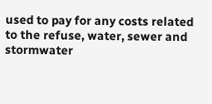used to pay for any costs related to the refuse, water, sewer and stormwater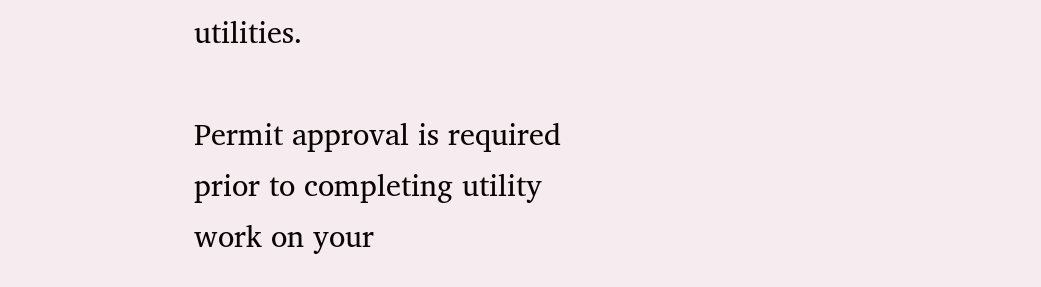utilities.

Permit approval is required prior to completing utility work on your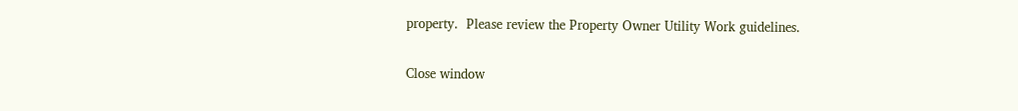property.  Please review the Property Owner Utility Work guidelines.

Close window